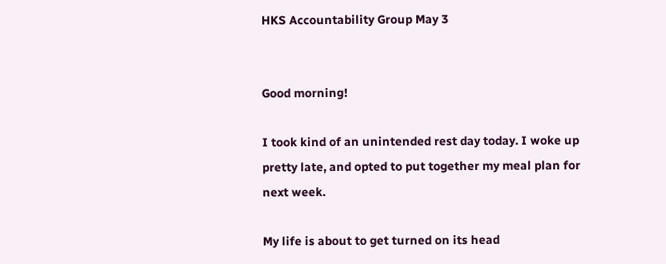HKS Accountability Group May 3


Good morning!

I took kind of an unintended rest day today. I woke up pretty late, and opted to put together my meal plan for next week.

My life is about to get turned on its head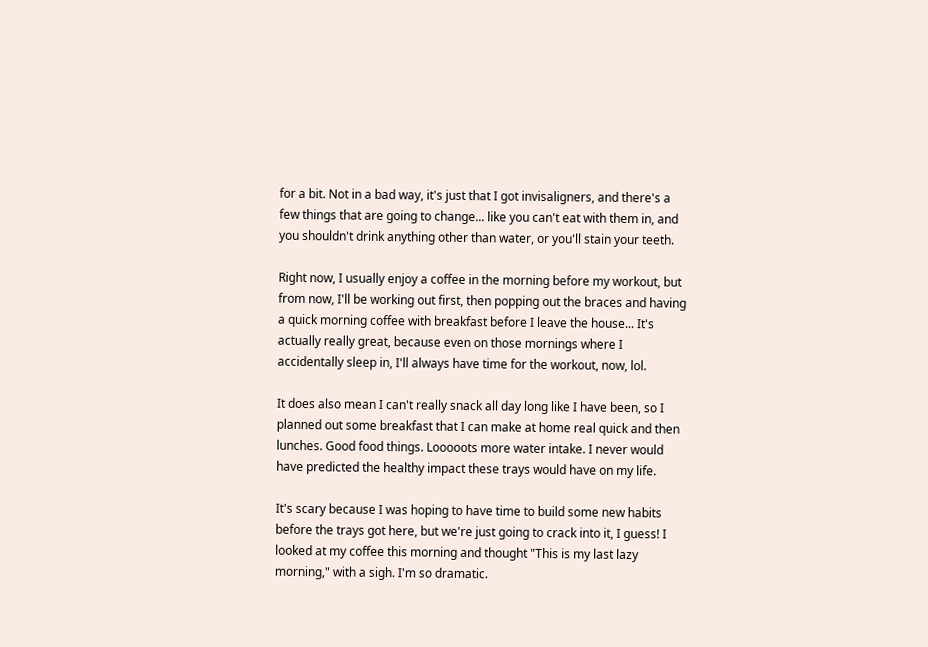for a bit. Not in a bad way, it's just that I got invisaligners, and there's a few things that are going to change... like you can't eat with them in, and you shouldn't drink anything other than water, or you'll stain your teeth.

Right now, I usually enjoy a coffee in the morning before my workout, but from now, I'll be working out first, then popping out the braces and having a quick morning coffee with breakfast before I leave the house... It's actually really great, because even on those mornings where I accidentally sleep in, I'll always have time for the workout, now, lol.

It does also mean I can't really snack all day long like I have been, so I planned out some breakfast that I can make at home real quick and then lunches. Good food things. Looooots more water intake. I never would have predicted the healthy impact these trays would have on my life.

It's scary because I was hoping to have time to build some new habits before the trays got here, but we're just going to crack into it, I guess! I looked at my coffee this morning and thought "This is my last lazy morning," with a sigh. I'm so dramatic.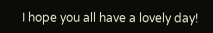I hope you all have a lovely day!